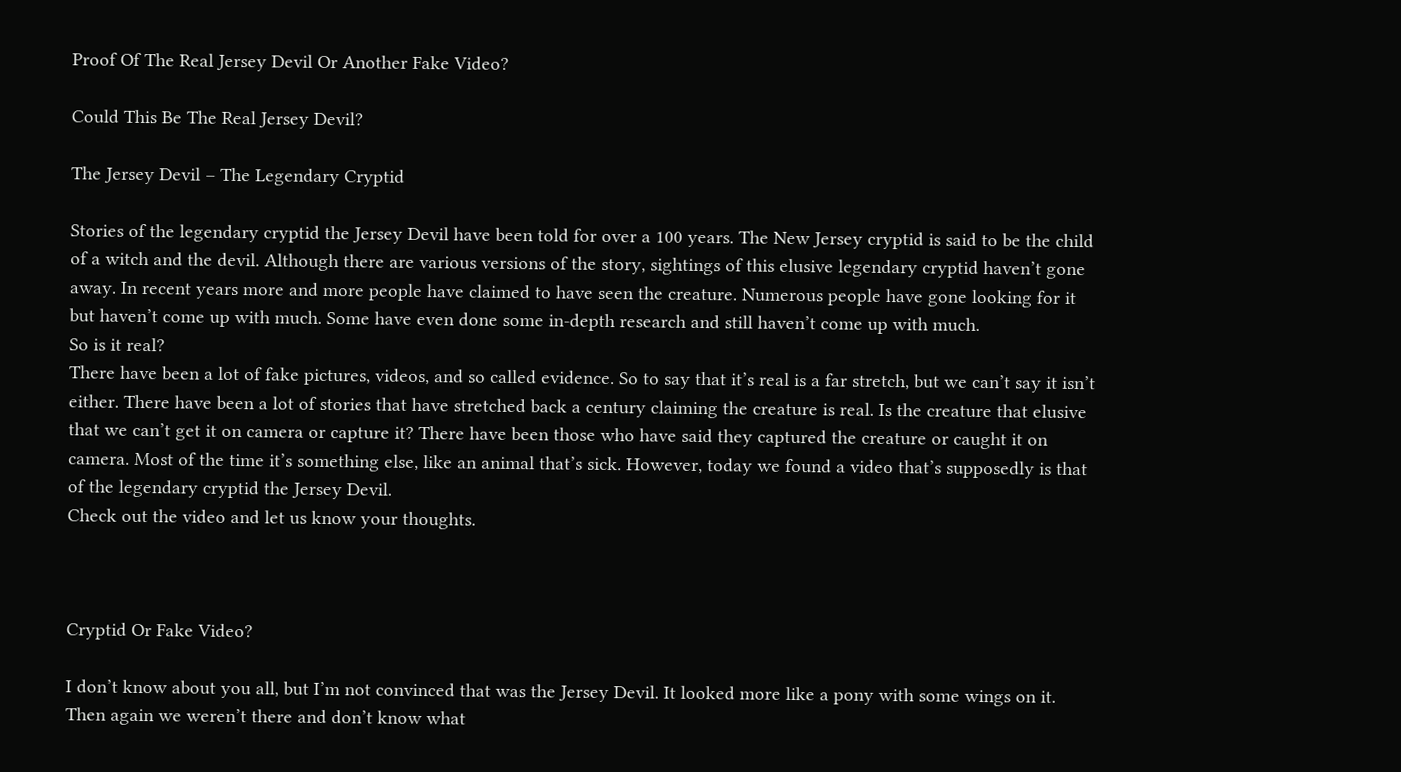Proof Of The Real Jersey Devil Or Another Fake Video?

Could This Be The Real Jersey Devil?

The Jersey Devil – The Legendary Cryptid

Stories of the legendary cryptid the Jersey Devil have been told for over a 100 years. The New Jersey cryptid is said to be the child of a witch and the devil. Although there are various versions of the story, sightings of this elusive legendary cryptid haven’t gone away. In recent years more and more people have claimed to have seen the creature. Numerous people have gone looking for it but haven’t come up with much. Some have even done some in-depth research and still haven’t come up with much.
So is it real?
There have been a lot of fake pictures, videos, and so called evidence. So to say that it’s real is a far stretch, but we can’t say it isn’t either. There have been a lot of stories that have stretched back a century claiming the creature is real. Is the creature that elusive that we can’t get it on camera or capture it? There have been those who have said they captured the creature or caught it on camera. Most of the time it’s something else, like an animal that’s sick. However, today we found a video that’s supposedly is that of the legendary cryptid the Jersey Devil.
Check out the video and let us know your thoughts.



Cryptid Or Fake Video?

I don’t know about you all, but I’m not convinced that was the Jersey Devil. It looked more like a pony with some wings on it. Then again we weren’t there and don’t know what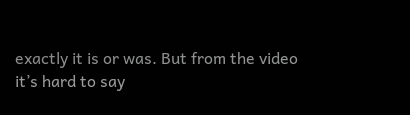exactly it is or was. But from the video it’s hard to say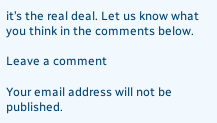it’s the real deal. Let us know what you think in the comments below.

Leave a comment

Your email address will not be published.